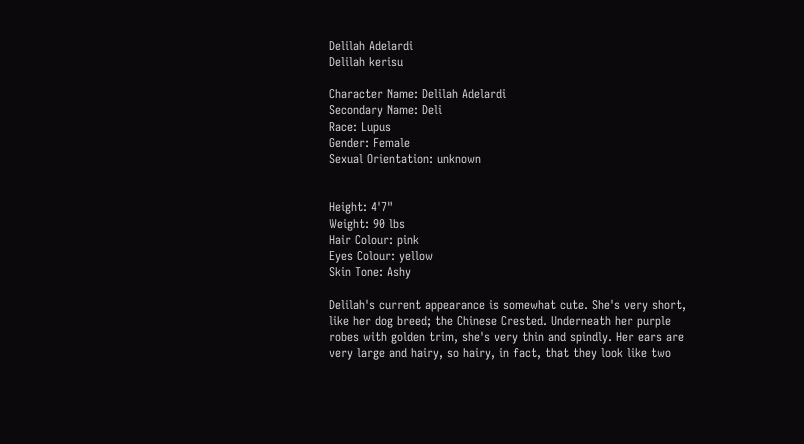Delilah Adelardi
Delilah kerisu

Character Name: Delilah Adelardi
Secondary Name: Deli
Race: Lupus
Gender: Female
Sexual Orientation: unknown


Height: 4'7"
Weight: 90 lbs
Hair Colour: pink
Eyes Colour: yellow
Skin Tone: Ashy

Delilah's current appearance is somewhat cute. She's very short, like her dog breed; the Chinese Crested. Underneath her purple robes with golden trim, she's very thin and spindly. Her ears are very large and hairy, so hairy, in fact, that they look like two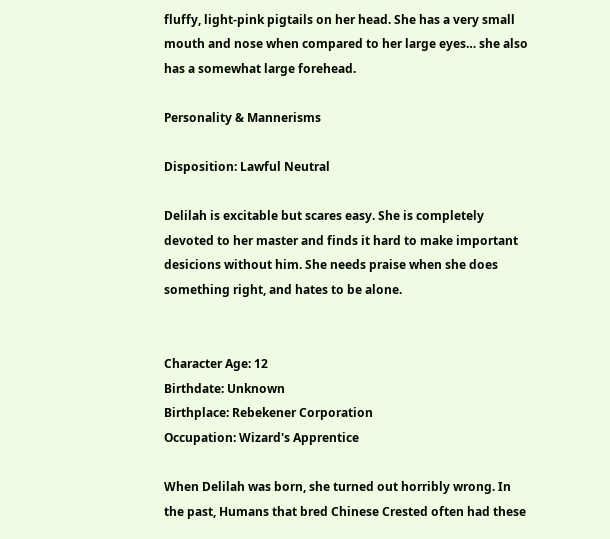fluffy, light-pink pigtails on her head. She has a very small mouth and nose when compared to her large eyes… she also has a somewhat large forehead.

Personality & Mannerisms

Disposition: Lawful Neutral

Delilah is excitable but scares easy. She is completely devoted to her master and finds it hard to make important desicions without him. She needs praise when she does something right, and hates to be alone.


Character Age: 12
Birthdate: Unknown
Birthplace: Rebekener Corporation
Occupation: Wizard's Apprentice

When Delilah was born, she turned out horribly wrong. In the past, Humans that bred Chinese Crested often had these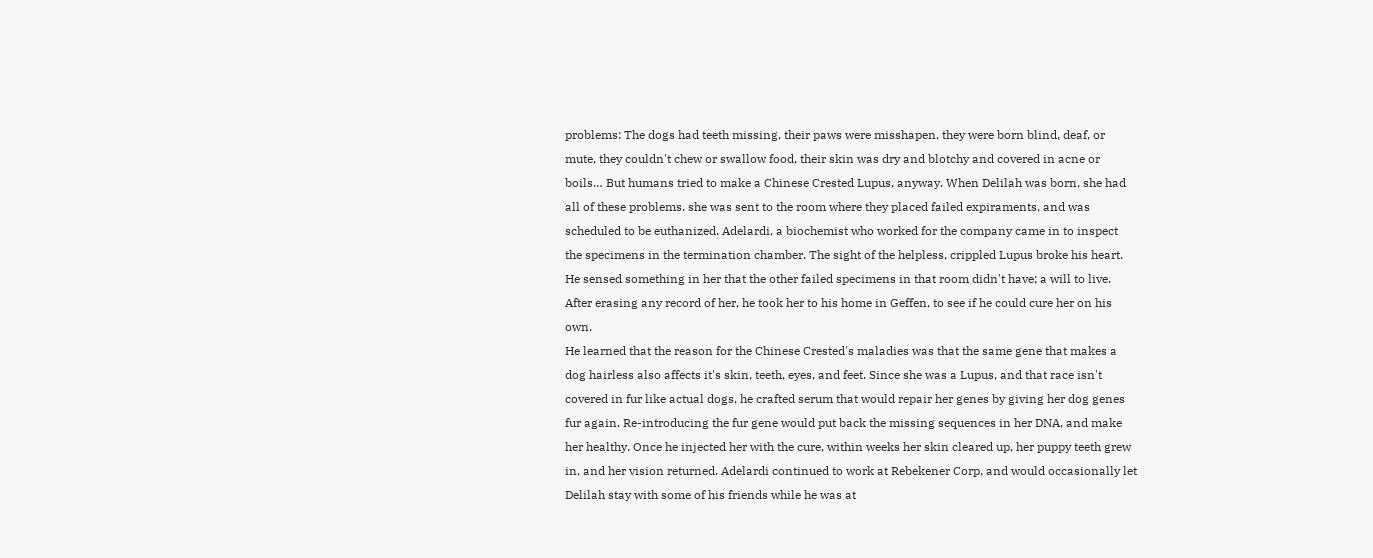problems: The dogs had teeth missing, their paws were misshapen, they were born blind, deaf, or mute, they couldn't chew or swallow food, their skin was dry and blotchy and covered in acne or boils… But humans tried to make a Chinese Crested Lupus, anyway. When Delilah was born, she had all of these problems. she was sent to the room where they placed failed expiraments, and was scheduled to be euthanized. Adelardi, a biochemist who worked for the company came in to inspect the specimens in the termination chamber. The sight of the helpless, crippled Lupus broke his heart. He sensed something in her that the other failed specimens in that room didn't have; a will to live. After erasing any record of her, he took her to his home in Geffen, to see if he could cure her on his own.
He learned that the reason for the Chinese Crested's maladies was that the same gene that makes a dog hairless also affects it's skin, teeth, eyes, and feet. Since she was a Lupus, and that race isn't covered in fur like actual dogs, he crafted serum that would repair her genes by giving her dog genes fur again. Re-introducing the fur gene would put back the missing sequences in her DNA, and make her healthy. Once he injected her with the cure, within weeks her skin cleared up, her puppy teeth grew in, and her vision returned. Adelardi continued to work at Rebekener Corp, and would occasionally let Delilah stay with some of his friends while he was at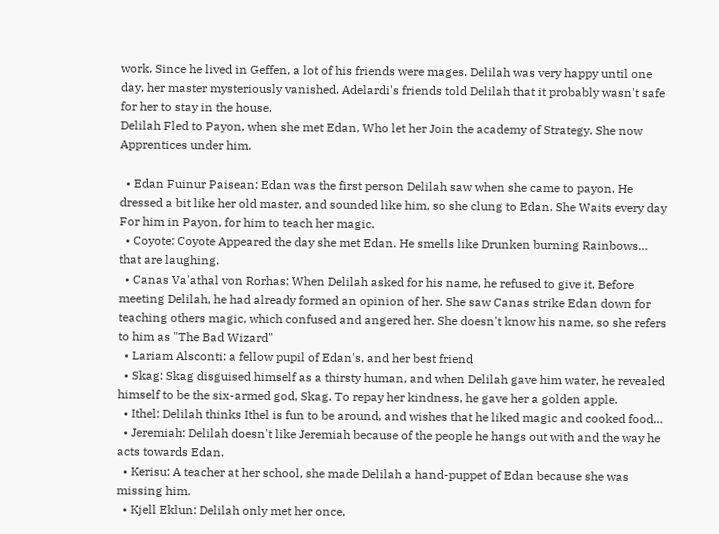work. Since he lived in Geffen, a lot of his friends were mages. Delilah was very happy until one day, her master mysteriously vanished. Adelardi's friends told Delilah that it probably wasn't safe for her to stay in the house.
Delilah Fled to Payon, when she met Edan, Who let her Join the academy of Strategy. She now Apprentices under him.

  • Edan Fuinur Paisean: Edan was the first person Delilah saw when she came to payon. He dressed a bit like her old master, and sounded like him, so she clung to Edan. She Waits every day For him in Payon, for him to teach her magic.
  • Coyote: Coyote Appeared the day she met Edan. He smells like Drunken burning Rainbows… that are laughing.
  • Canas Va'athal von Rorhas: When Delilah asked for his name, he refused to give it. Before meeting Delilah, he had already formed an opinion of her. She saw Canas strike Edan down for teaching others magic, which confused and angered her. She doesn't know his name, so she refers to him as "The Bad Wizard"
  • Lariam Alsconti: a fellow pupil of Edan's, and her best friend
  • Skag: Skag disguised himself as a thirsty human, and when Delilah gave him water, he revealed himself to be the six-armed god, Skag. To repay her kindness, he gave her a golden apple.
  • Ithel: Delilah thinks Ithel is fun to be around, and wishes that he liked magic and cooked food…
  • Jeremiah: Delilah doesn't like Jeremiah because of the people he hangs out with and the way he acts towards Edan.
  • Kerisu: A teacher at her school, she made Delilah a hand-puppet of Edan because she was missing him.
  • Kjell Eklun: Delilah only met her once,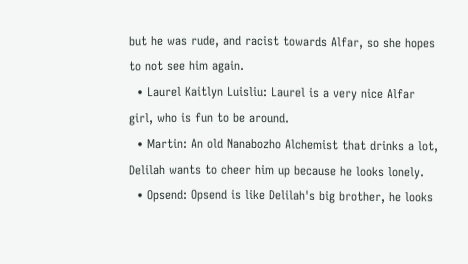but he was rude, and racist towards Alfar, so she hopes to not see him again.
  • Laurel Kaitlyn Luisliu: Laurel is a very nice Alfar girl, who is fun to be around.
  • Martin: An old Nanabozho Alchemist that drinks a lot, Delilah wants to cheer him up because he looks lonely.
  • Opsend: Opsend is like Delilah's big brother, he looks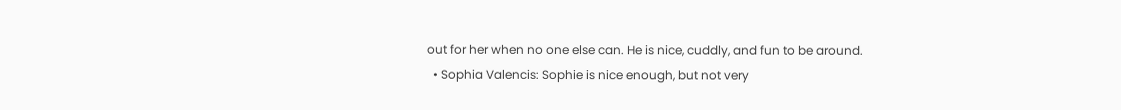out for her when no one else can. He is nice, cuddly, and fun to be around.
  • Sophia Valencis: Sophie is nice enough, but not very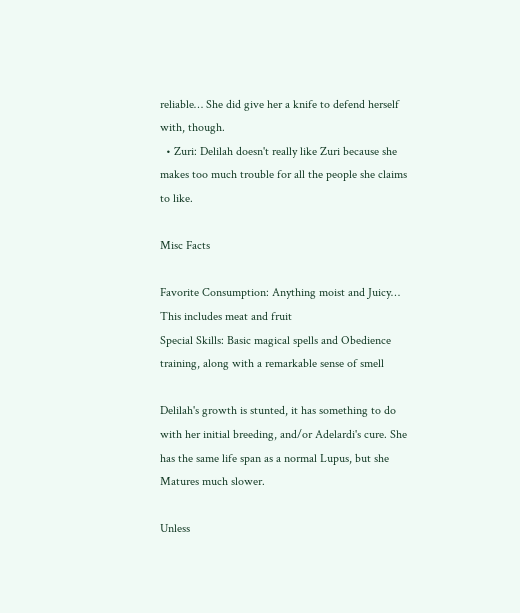reliable… She did give her a knife to defend herself with, though.
  • Zuri: Delilah doesn't really like Zuri because she makes too much trouble for all the people she claims to like.

Misc Facts

Favorite Consumption: Anything moist and Juicy… This includes meat and fruit
Special Skills: Basic magical spells and Obedience training, along with a remarkable sense of smell

Delilah's growth is stunted, it has something to do with her initial breeding, and/or Adelardi's cure. She has the same life span as a normal Lupus, but she Matures much slower.

Unless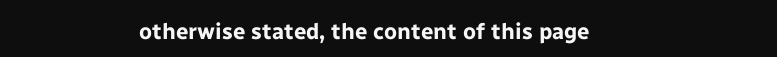otherwise stated, the content of this page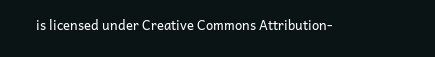is licensed under Creative Commons Attribution-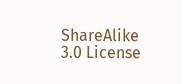ShareAlike 3.0 License